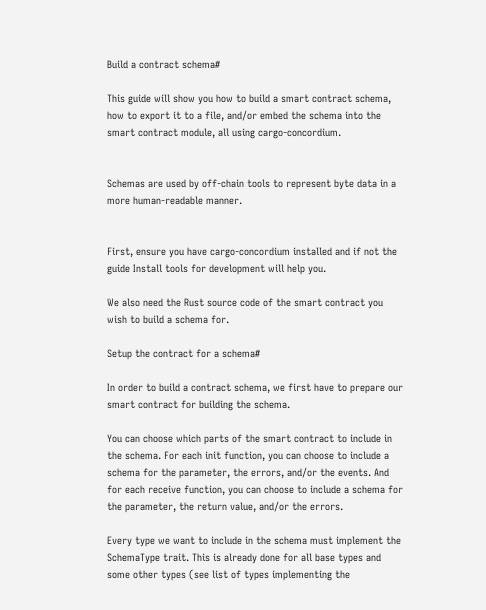Build a contract schema#

This guide will show you how to build a smart contract schema, how to export it to a file, and/or embed the schema into the smart contract module, all using cargo-concordium.


Schemas are used by off-chain tools to represent byte data in a more human-readable manner.


First, ensure you have cargo-concordium installed and if not the guide Install tools for development will help you.

We also need the Rust source code of the smart contract you wish to build a schema for.

Setup the contract for a schema#

In order to build a contract schema, we first have to prepare our smart contract for building the schema.

You can choose which parts of the smart contract to include in the schema. For each init function, you can choose to include a schema for the parameter, the errors, and/or the events. And for each receive function, you can choose to include a schema for the parameter, the return value, and/or the errors.

Every type we want to include in the schema must implement the SchemaType trait. This is already done for all base types and some other types (see list of types implementing the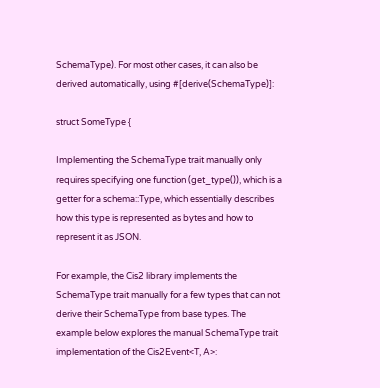SchemaType). For most other cases, it can also be derived automatically, using #[derive(SchemaType)]:

struct SomeType {

Implementing the SchemaType trait manually only requires specifying one function (get_type()), which is a getter for a schema::Type, which essentially describes how this type is represented as bytes and how to represent it as JSON.

For example, the Cis2 library implements the SchemaType trait manually for a few types that can not derive their SchemaType from base types. The example below explores the manual SchemaType trait implementation of the Cis2Event<T, A>: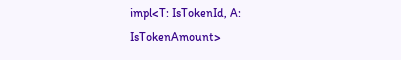impl<T: IsTokenId, A: IsTokenAmount>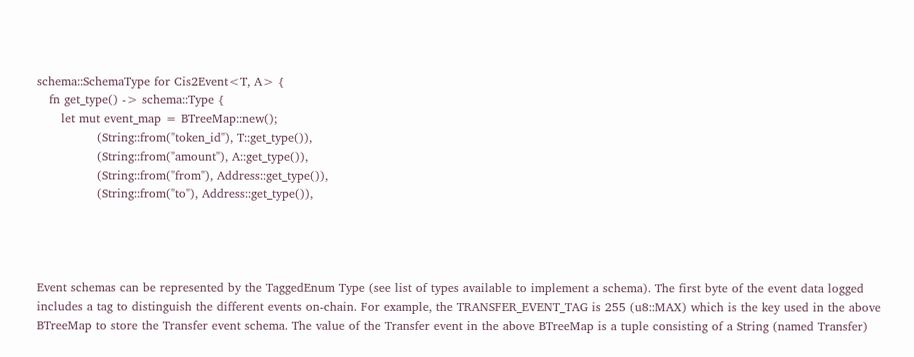schema::SchemaType for Cis2Event<T, A> {
   fn get_type() -> schema::Type {
      let mut event_map = BTreeMap::new();
               (String::from("token_id"), T::get_type()),
               (String::from("amount"), A::get_type()),
               (String::from("from"), Address::get_type()),
               (String::from("to"), Address::get_type()),




Event schemas can be represented by the TaggedEnum Type (see list of types available to implement a schema). The first byte of the event data logged includes a tag to distinguish the different events on-chain. For example, the TRANSFER_EVENT_TAG is 255 (u8::MAX) which is the key used in the above BTreeMap to store the Transfer event schema. The value of the Transfer event in the above BTreeMap is a tuple consisting of a String (named Transfer)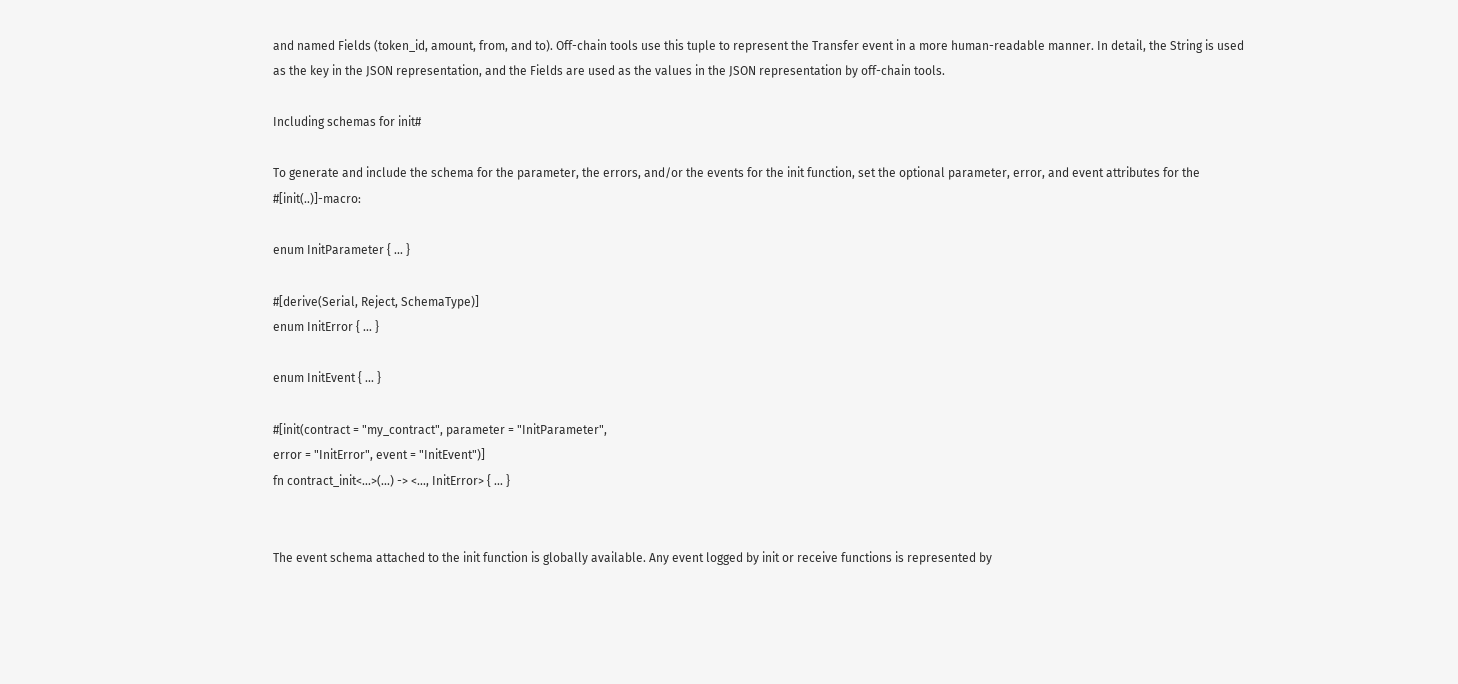and named Fields (token_id, amount, from, and to). Off-chain tools use this tuple to represent the Transfer event in a more human-readable manner. In detail, the String is used as the key in the JSON representation, and the Fields are used as the values in the JSON representation by off-chain tools.

Including schemas for init#

To generate and include the schema for the parameter, the errors, and/or the events for the init function, set the optional parameter, error, and event attributes for the #[init(..)]-macro:

enum InitParameter { ... }

#[derive(Serial, Reject, SchemaType)]
enum InitError { ... }

enum InitEvent { ... }

#[init(contract = "my_contract", parameter = "InitParameter",
error = "InitError", event = "InitEvent")]
fn contract_init<...>(...) -> <..., InitError> { ... }


The event schema attached to the init function is globally available. Any event logged by init or receive functions is represented by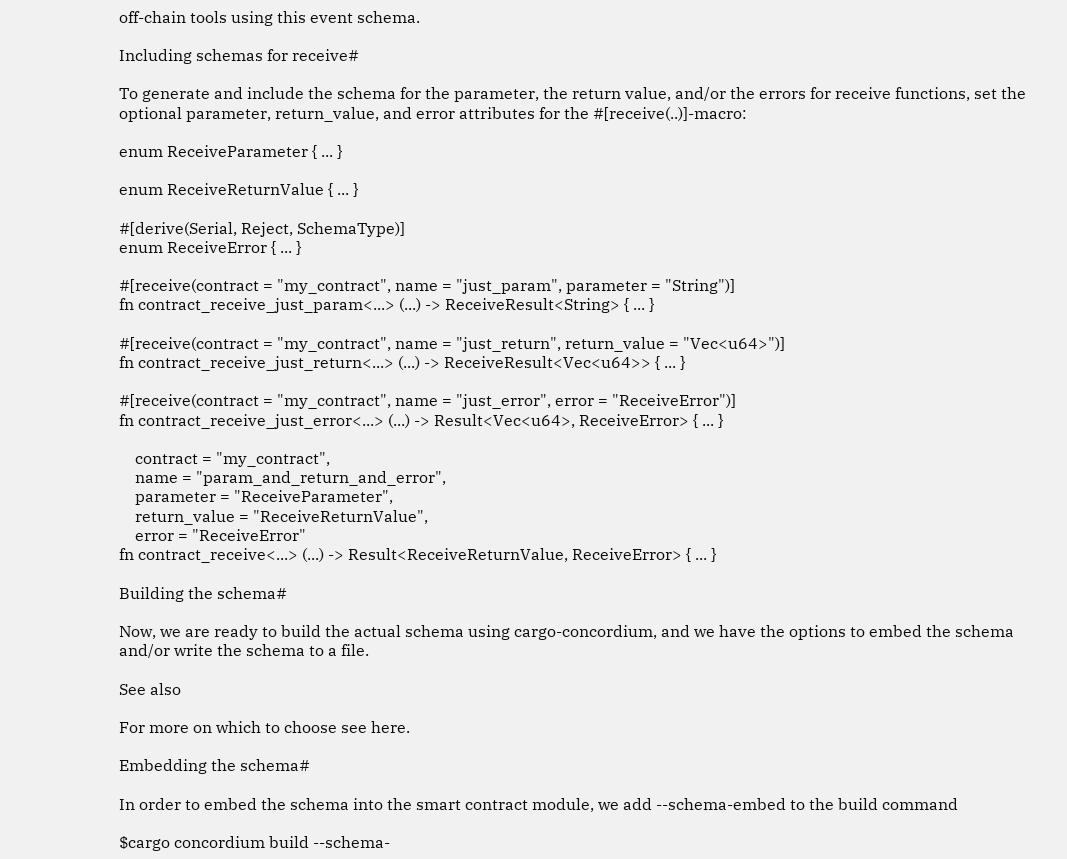off-chain tools using this event schema.

Including schemas for receive#

To generate and include the schema for the parameter, the return value, and/or the errors for receive functions, set the optional parameter, return_value, and error attributes for the #[receive(..)]-macro:

enum ReceiveParameter { ... }

enum ReceiveReturnValue { ... }

#[derive(Serial, Reject, SchemaType)]
enum ReceiveError { ... }

#[receive(contract = "my_contract", name = "just_param", parameter = "String")]
fn contract_receive_just_param<...> (...) -> ReceiveResult<String> { ... }

#[receive(contract = "my_contract", name = "just_return", return_value = "Vec<u64>")]
fn contract_receive_just_return<...> (...) -> ReceiveResult<Vec<u64>> { ... }

#[receive(contract = "my_contract", name = "just_error", error = "ReceiveError")]
fn contract_receive_just_error<...> (...) -> Result<Vec<u64>, ReceiveError> { ... }

    contract = "my_contract",
    name = "param_and_return_and_error",
    parameter = "ReceiveParameter",
    return_value = "ReceiveReturnValue",
    error = "ReceiveError"
fn contract_receive<...> (...) -> Result<ReceiveReturnValue, ReceiveError> { ... }

Building the schema#

Now, we are ready to build the actual schema using cargo-concordium, and we have the options to embed the schema and/or write the schema to a file.

See also

For more on which to choose see here.

Embedding the schema#

In order to embed the schema into the smart contract module, we add --schema-embed to the build command

$cargo concordium build --schema-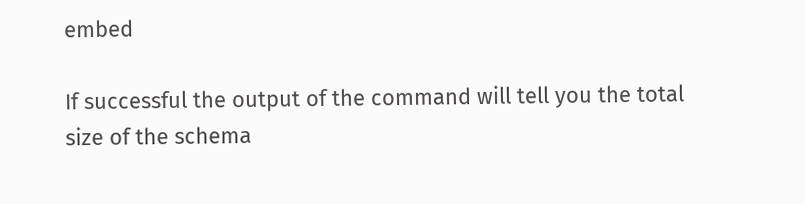embed

If successful the output of the command will tell you the total size of the schema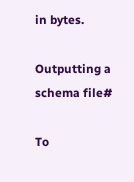in bytes.

Outputting a schema file#

To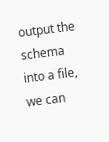output the schema into a file, we can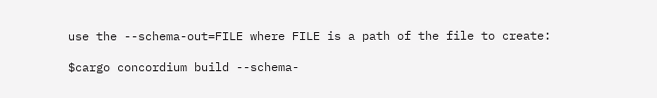use the --schema-out=FILE where FILE is a path of the file to create:

$cargo concordium build --schema-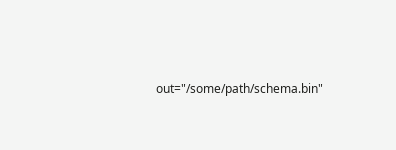out="/some/path/schema.bin"